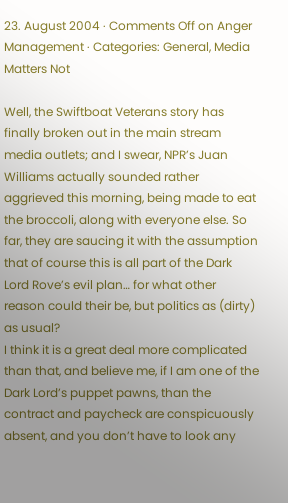23. August 2004 · Comments Off on Anger Management · Categories: General, Media Matters Not

Well, the Swiftboat Veterans story has finally broken out in the main stream media outlets; and I swear, NPR’s Juan Williams actually sounded rather aggrieved this morning, being made to eat the broccoli, along with everyone else. So far, they are saucing it with the assumption that of course this is all part of the Dark Lord Rove’s evil plan… for what other reason could their be, but politics as (dirty) as usual?
I think it is a great deal more complicated than that, and believe me, if I am one of the Dark Lord’s puppet pawns, than the contract and paycheck are conspicuously absent, and you don’t have to look any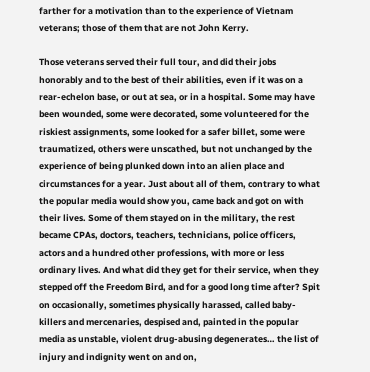farther for a motivation than to the experience of Vietnam veterans; those of them that are not John Kerry.

Those veterans served their full tour, and did their jobs honorably and to the best of their abilities, even if it was on a rear-echelon base, or out at sea, or in a hospital. Some may have been wounded, some were decorated, some volunteered for the riskiest assignments, some looked for a safer billet, some were traumatized, others were unscathed, but not unchanged by the experience of being plunked down into an alien place and circumstances for a year. Just about all of them, contrary to what the popular media would show you, came back and got on with their lives. Some of them stayed on in the military, the rest became CPAs, doctors, teachers, technicians, police officers, actors and a hundred other professions, with more or less ordinary lives. And what did they get for their service, when they stepped off the Freedom Bird, and for a good long time after? Spit on occasionally, sometimes physically harassed, called baby-killers and mercenaries, despised and, painted in the popular media as unstable, violent drug-abusing degenerates… the list of injury and indignity went on and on,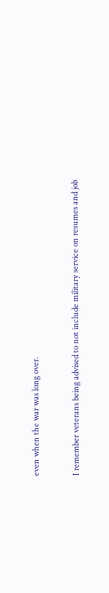even when the war was long over.

I remember veterans being advised to not include military service on resumes and job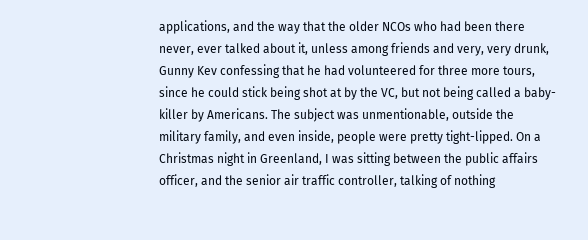applications, and the way that the older NCOs who had been there never, ever talked about it, unless among friends and very, very drunk, Gunny Kev confessing that he had volunteered for three more tours, since he could stick being shot at by the VC, but not being called a baby-killer by Americans. The subject was unmentionable, outside the military family, and even inside, people were pretty tight-lipped. On a Christmas night in Greenland, I was sitting between the public affairs officer, and the senior air traffic controller, talking of nothing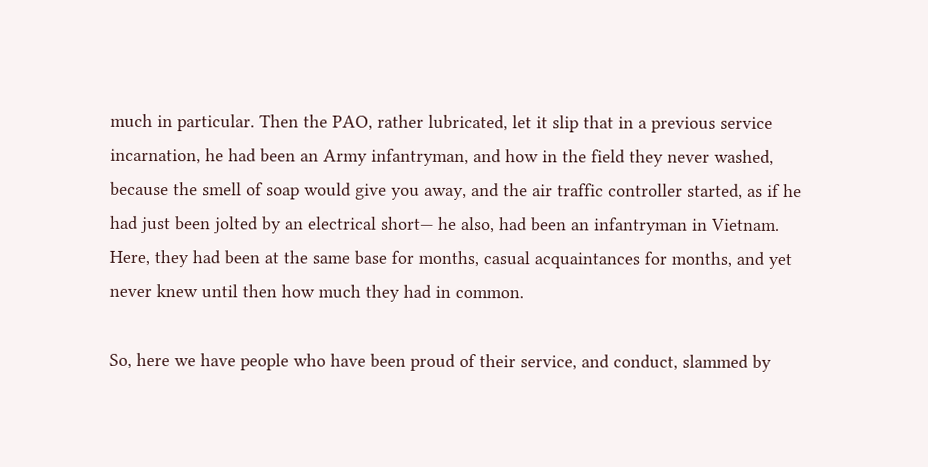much in particular. Then the PAO, rather lubricated, let it slip that in a previous service incarnation, he had been an Army infantryman, and how in the field they never washed, because the smell of soap would give you away, and the air traffic controller started, as if he had just been jolted by an electrical short— he also, had been an infantryman in Vietnam. Here, they had been at the same base for months, casual acquaintances for months, and yet never knew until then how much they had in common.

So, here we have people who have been proud of their service, and conduct, slammed by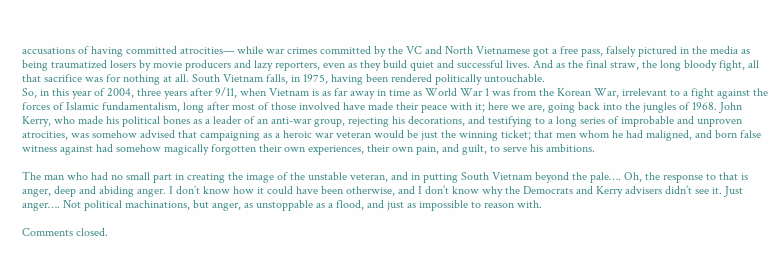accusations of having committed atrocities— while war crimes committed by the VC and North Vietnamese got a free pass, falsely pictured in the media as being traumatized losers by movie producers and lazy reporters, even as they build quiet and successful lives. And as the final straw, the long bloody fight, all that sacrifice was for nothing at all. South Vietnam falls, in 1975, having been rendered politically untouchable.
So, in this year of 2004, three years after 9/11, when Vietnam is as far away in time as World War 1 was from the Korean War, irrelevant to a fight against the forces of Islamic fundamentalism, long after most of those involved have made their peace with it; here we are, going back into the jungles of 1968. John Kerry, who made his political bones as a leader of an anti-war group, rejecting his decorations, and testifying to a long series of improbable and unproven atrocities, was somehow advised that campaigning as a heroic war veteran would be just the winning ticket; that men whom he had maligned, and born false witness against had somehow magically forgotten their own experiences, their own pain, and guilt, to serve his ambitions.

The man who had no small part in creating the image of the unstable veteran, and in putting South Vietnam beyond the pale…. Oh, the response to that is anger, deep and abiding anger. I don’t know how it could have been otherwise, and I don’t know why the Democrats and Kerry advisers didn’t see it. Just anger…. Not political machinations, but anger, as unstoppable as a flood, and just as impossible to reason with.

Comments closed.